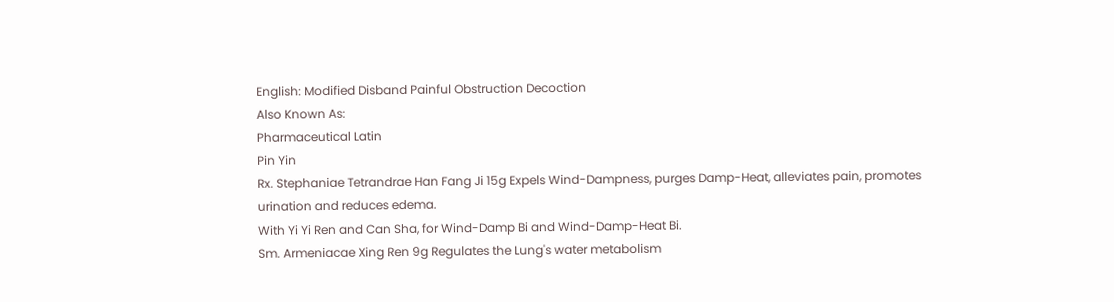English: Modified Disband Painful Obstruction Decoction
Also Known As:
Pharmaceutical Latin
Pin Yin
Rx. Stephaniae Tetrandrae Han Fang Ji 15g Expels Wind-Dampness, purges Damp-Heat, alleviates pain, promotes urination and reduces edema.
With Yi Yi Ren and Can Sha, for Wind-Damp Bi and Wind-Damp-Heat Bi.
Sm. Armeniacae Xing Ren 9g Regulates the Lung's water metabolism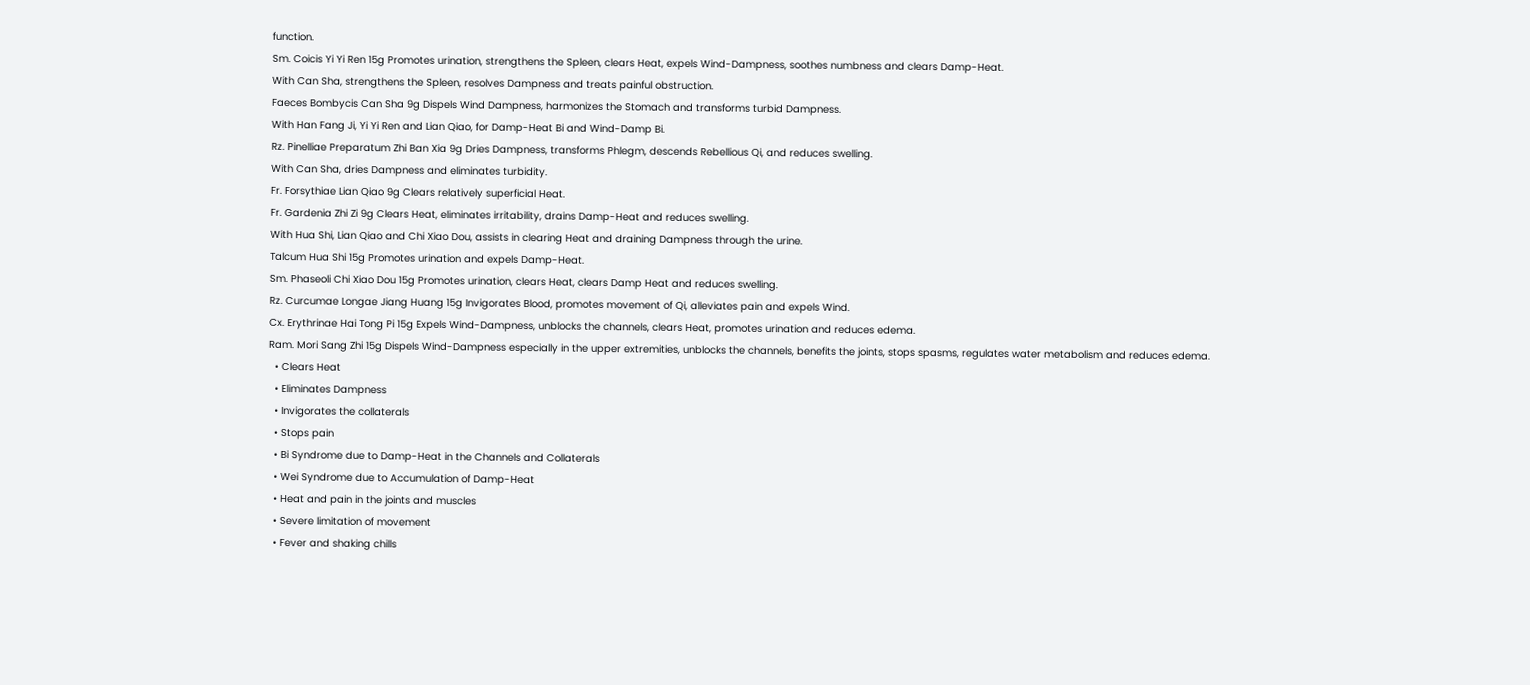function.
Sm. Coicis Yi Yi Ren 15g Promotes urination, strengthens the Spleen, clears Heat, expels Wind-Dampness, soothes numbness and clears Damp-Heat.
With Can Sha, strengthens the Spleen, resolves Dampness and treats painful obstruction.
Faeces Bombycis Can Sha 9g Dispels Wind Dampness, harmonizes the Stomach and transforms turbid Dampness.
With Han Fang Ji, Yi Yi Ren and Lian Qiao, for Damp-Heat Bi and Wind-Damp Bi.
Rz. Pinelliae Preparatum Zhi Ban Xia 9g Dries Dampness, transforms Phlegm, descends Rebellious Qi, and reduces swelling.
With Can Sha, dries Dampness and eliminates turbidity.
Fr. Forsythiae Lian Qiao 9g Clears relatively superficial Heat.
Fr. Gardenia Zhi Zi 9g Clears Heat, eliminates irritability, drains Damp-Heat and reduces swelling.
With Hua Shi, Lian Qiao and Chi Xiao Dou, assists in clearing Heat and draining Dampness through the urine.
Talcum Hua Shi 15g Promotes urination and expels Damp-Heat.
Sm. Phaseoli Chi Xiao Dou 15g Promotes urination, clears Heat, clears Damp Heat and reduces swelling.
Rz. Curcumae Longae Jiang Huang 15g Invigorates Blood, promotes movement of Qi, alleviates pain and expels Wind.
Cx. Erythrinae Hai Tong Pi 15g Expels Wind-Dampness, unblocks the channels, clears Heat, promotes urination and reduces edema.
Ram. Mori Sang Zhi 15g Dispels Wind-Dampness especially in the upper extremities, unblocks the channels, benefits the joints, stops spasms, regulates water metabolism and reduces edema.
  • Clears Heat
  • Eliminates Dampness
  • Invigorates the collaterals
  • Stops pain
  • Bi Syndrome due to Damp-Heat in the Channels and Collaterals
  • Wei Syndrome due to Accumulation of Damp-Heat
  • Heat and pain in the joints and muscles
  • Severe limitation of movement
  • Fever and shaking chills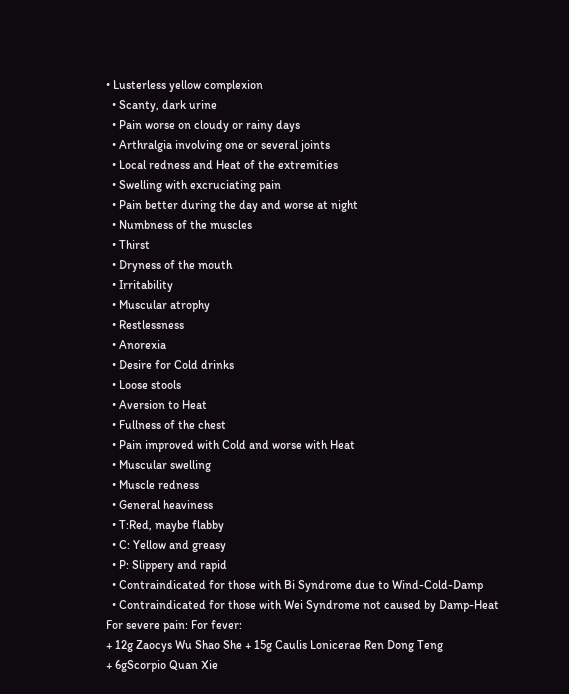• Lusterless yellow complexion
  • Scanty, dark urine
  • Pain worse on cloudy or rainy days
  • Arthralgia involving one or several joints
  • Local redness and Heat of the extremities
  • Swelling with excruciating pain
  • Pain better during the day and worse at night
  • Numbness of the muscles
  • Thirst
  • Dryness of the mouth
  • Irritability
  • Muscular atrophy
  • Restlessness
  • Anorexia
  • Desire for Cold drinks
  • Loose stools
  • Aversion to Heat
  • Fullness of the chest
  • Pain improved with Cold and worse with Heat
  • Muscular swelling
  • Muscle redness
  • General heaviness
  • T:Red, maybe flabby
  • C: Yellow and greasy
  • P: Slippery and rapid
  • Contraindicated for those with Bi Syndrome due to Wind-Cold-Damp
  • Contraindicated for those with Wei Syndrome not caused by Damp-Heat
For severe pain: For fever:
+ 12g Zaocys Wu Shao She + 15g Caulis Lonicerae Ren Dong Teng
+ 6gScorpio Quan Xie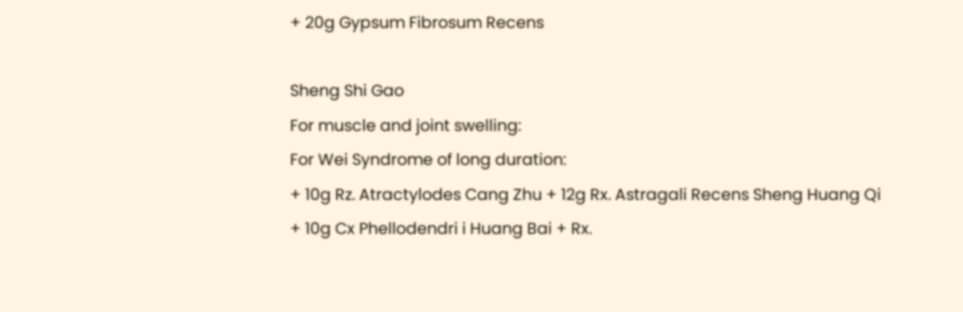+ 20g Gypsum Fibrosum Recens

Sheng Shi Gao
For muscle and joint swelling:
For Wei Syndrome of long duration:
+ 10g Rz. Atractylodes Cang Zhu + 12g Rx. Astragali Recens Sheng Huang Qi
+ 10g Cx Phellodendri i Huang Bai + Rx.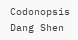Codonopsis Dang Shen